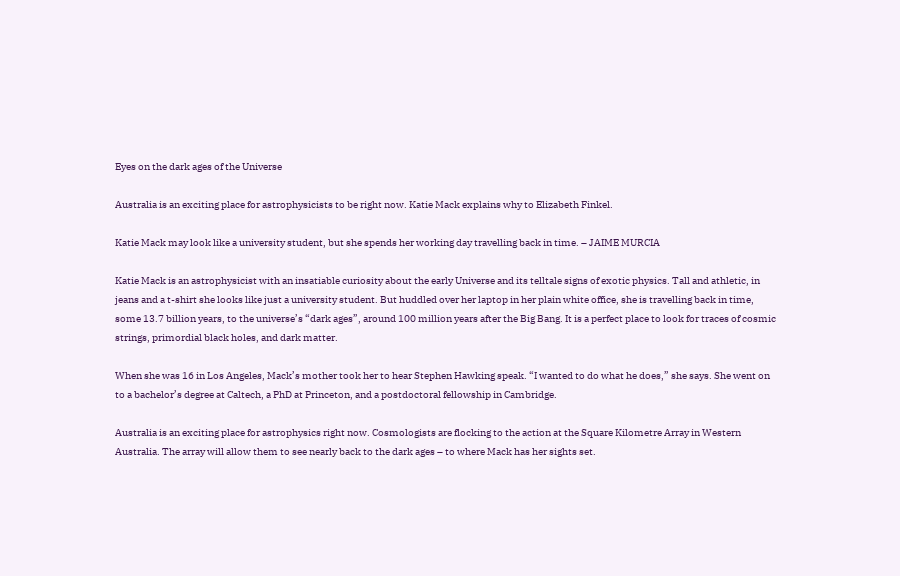Eyes on the dark ages of the Universe

Australia is an exciting place for astrophysicists to be right now. Katie Mack explains why to Elizabeth Finkel.

Katie Mack may look like a university student, but she spends her working day travelling back in time. – JAIME MURCIA

Katie Mack is an astrophysicist with an insatiable curiosity about the early Universe and its telltale signs of exotic physics. Tall and athletic, in jeans and a t-shirt she looks like just a university student. But huddled over her laptop in her plain white office, she is travelling back in time, some 13.7 billion years, to the universe’s “dark ages”, around 100 million years after the Big Bang. It is a perfect place to look for traces of cosmic strings, primordial black holes, and dark matter.

When she was 16 in Los Angeles, Mack’s mother took her to hear Stephen Hawking speak. “I wanted to do what he does,” she says. She went on to a bachelor’s degree at Caltech, a PhD at Princeton, and a postdoctoral fellowship in Cambridge.

Australia is an exciting place for astrophysics right now. Cosmologists are flocking to the action at the Square Kilometre Array in Western Australia. The array will allow them to see nearly back to the dark ages – to where Mack has her sights set.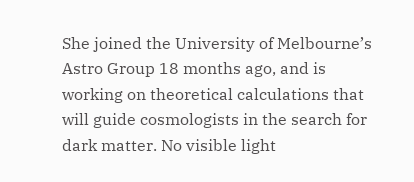She joined the University of Melbourne’s Astro Group 18 months ago, and is working on theoretical calculations that will guide cosmologists in the search for dark matter. No visible light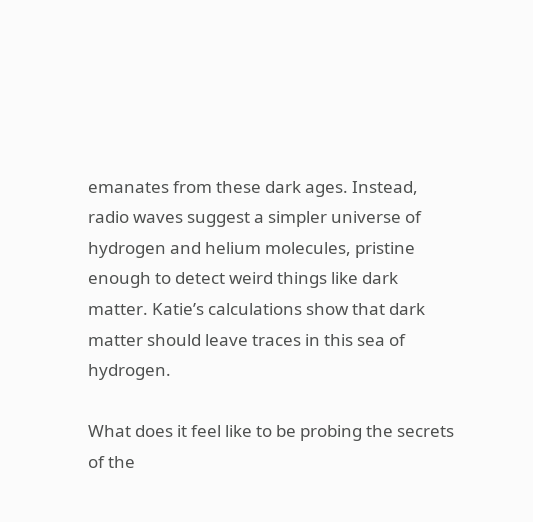emanates from these dark ages. Instead, radio waves suggest a simpler universe of hydrogen and helium molecules, pristine enough to detect weird things like dark matter. Katie’s calculations show that dark matter should leave traces in this sea of hydrogen.

What does it feel like to be probing the secrets of the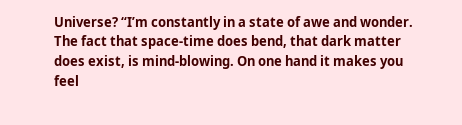Universe? “I’m constantly in a state of awe and wonder. The fact that space-time does bend, that dark matter does exist, is mind-blowing. On one hand it makes you feel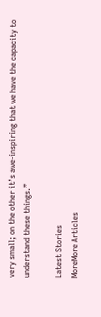very small; on the other it’s awe-inspiring that we have the capacity to understand these things.”

Latest Stories
MoreMore Articles